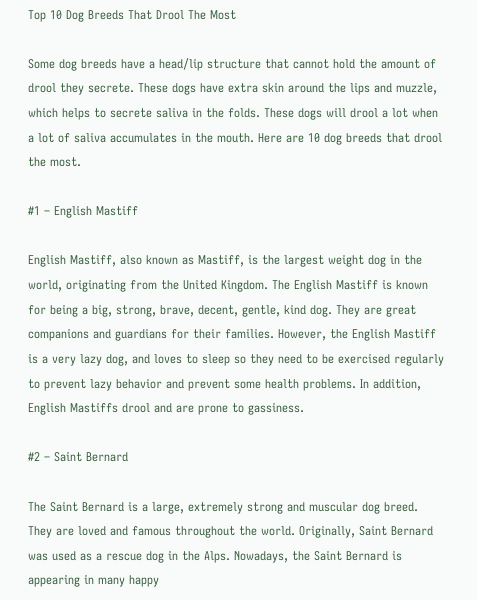Top 10 Dog Breeds That Drool The Most

Some dog breeds have a head/lip structure that cannot hold the amount of drool they secrete. These dogs have extra skin around the lips and muzzle, which helps to secrete saliva in the folds. These dogs will drool a lot when a lot of saliva accumulates in the mouth. Here are 10 dog breeds that drool the most.

#1 – English Mastiff

English Mastiff, also known as Mastiff, is the largest weight dog in the world, originating from the United Kingdom. The English Mastiff is known for being a big, strong, brave, decent, gentle, kind dog. They are great companions and guardians for their families. However, the English Mastiff is a very lazy dog, and loves to sleep so they need to be exercised regularly to prevent lazy behavior and prevent some health problems. In addition, English Mastiffs drool and are prone to gassiness.

#2 – Saint Bernard

The Saint Bernard is a large, extremely strong and muscular dog breed. They are loved and famous throughout the world. Originally, Saint Bernard was used as a rescue dog in the Alps. Nowadays, the Saint Bernard is appearing in many happy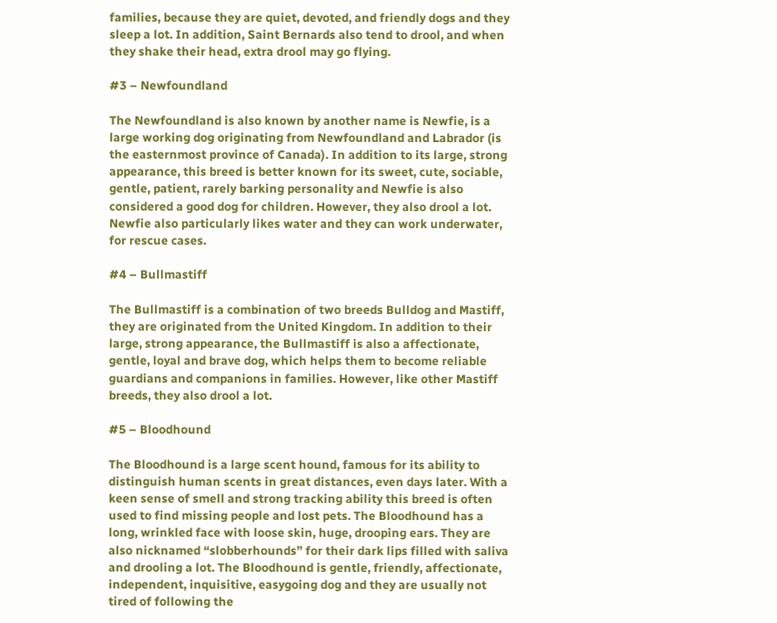families, because they are quiet, devoted, and friendly dogs and they sleep a lot. In addition, Saint Bernards also tend to drool, and when they shake their head, extra drool may go flying.

#3 – Newfoundland

The Newfoundland is also known by another name is Newfie, is a large working dog originating from Newfoundland and Labrador (is the easternmost province of Canada). In addition to its large, strong appearance, this breed is better known for its sweet, cute, sociable, gentle, patient, rarely barking personality and Newfie is also considered a good dog for children. However, they also drool a lot. Newfie also particularly likes water and they can work underwater, for rescue cases.

#4 – Bullmastiff

The Bullmastiff is a combination of two breeds Bulldog and Mastiff, they are originated from the United Kingdom. In addition to their large, strong appearance, the Bullmastiff is also a affectionate, gentle, loyal and brave dog, which helps them to become reliable guardians and companions in families. However, like other Mastiff breeds, they also drool a lot.

#5 – Bloodhound

The Bloodhound is a large scent hound, famous for its ability to distinguish human scents in great distances, even days later. With a keen sense of smell and strong tracking ability this breed is often used to find missing people and lost pets. The Bloodhound has a long, wrinkled face with loose skin, huge, drooping ears. They are also nicknamed “slobberhounds” for their dark lips filled with saliva and drooling a lot. The Bloodhound is gentle, friendly, affectionate, independent, inquisitive, easygoing dog and they are usually not tired of following the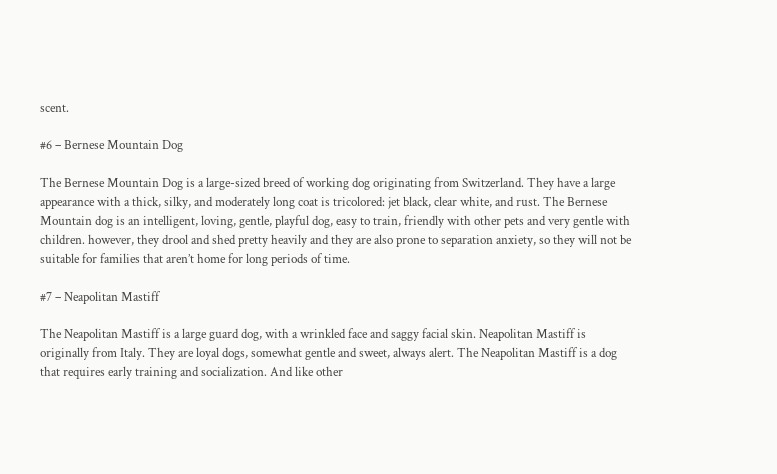scent.

#6 – Bernese Mountain Dog

The Bernese Mountain Dog is a large-sized breed of working dog originating from Switzerland. They have a large appearance with a thick, silky, and moderately long coat is tricolored: jet black, clear white, and rust. The Bernese Mountain dog is an intelligent, loving, gentle, playful dog, easy to train, friendly with other pets and very gentle with children. however, they drool and shed pretty heavily and they are also prone to separation anxiety, so they will not be suitable for families that aren’t home for long periods of time.

#7 – Neapolitan Mastiff

The Neapolitan Mastiff is a large guard dog, with a wrinkled face and saggy facial skin. Neapolitan Mastiff is originally from Italy. They are loyal dogs, somewhat gentle and sweet, always alert. The Neapolitan Mastiff is a dog that requires early training and socialization. And like other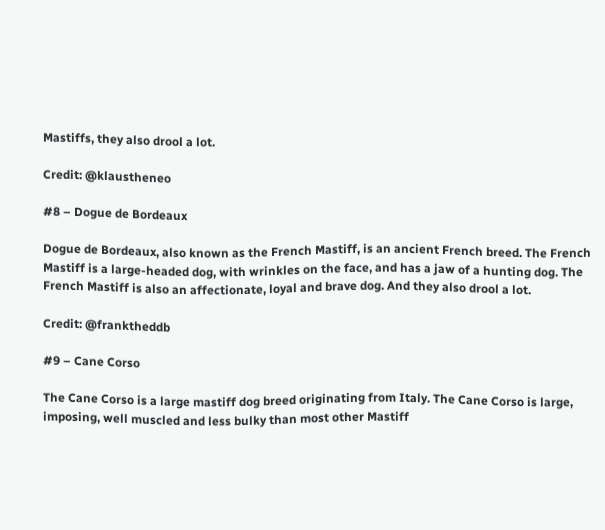Mastiffs, they also drool a lot.

Credit: @klaustheneo

#8 – Dogue de Bordeaux

Dogue de Bordeaux, also known as the French Mastiff, is an ancient French breed. The French Mastiff is a large-headed dog, with wrinkles on the face, and has a jaw of a hunting dog. The French Mastiff is also an affectionate, loyal and brave dog. And they also drool a lot.

Credit: @franktheddb

#9 – Cane Corso

The Cane Corso is a large mastiff dog breed originating from Italy. The Cane Corso is large, imposing, well muscled and less bulky than most other Mastiff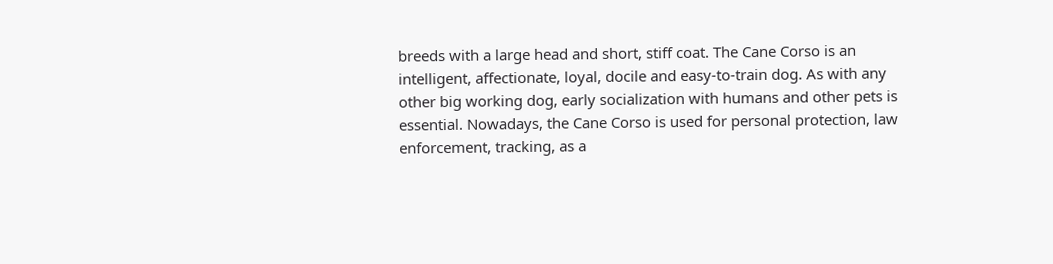breeds with a large head and short, stiff coat. The Cane Corso is an intelligent, affectionate, loyal, docile and easy-to-train dog. As with any other big working dog, early socialization with humans and other pets is essential. Nowadays, the Cane Corso is used for personal protection, law enforcement, tracking, as a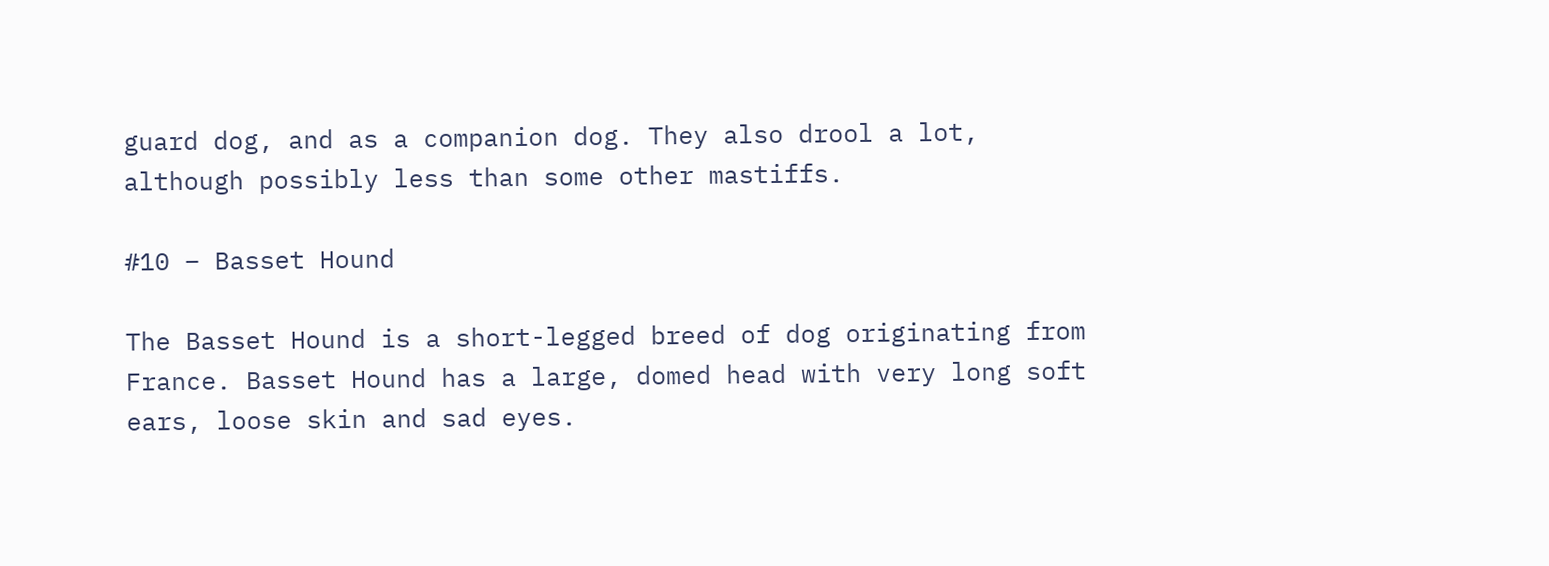guard dog, and as a companion dog. They also drool a lot, although possibly less than some other mastiffs.

#10 – Basset Hound

The Basset Hound is a short-legged breed of dog originating from France. Basset Hound has a large, domed head with very long soft ears, loose skin and sad eyes.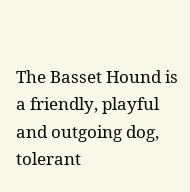The Basset Hound is a friendly, playful and outgoing dog, tolerant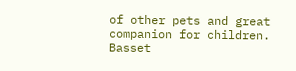of other pets and great companion for children. Basset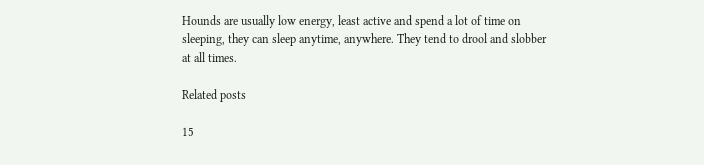Hounds are usually low energy, least active and spend a lot of time on sleeping, they can sleep anytime, anywhere. They tend to drool and slobber at all times.

Related posts

15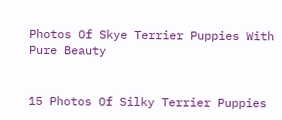Photos Of Skye Terrier Puppies With Pure Beauty


15 Photos Of Silky Terrier Puppies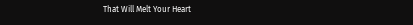That Will Melt Your Heart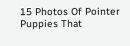15 Photos Of Pointer Puppies That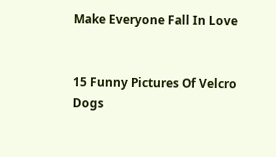Make Everyone Fall In Love


15 Funny Pictures Of Velcro Dogs